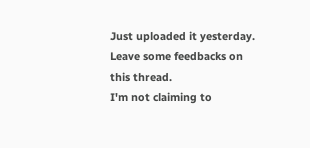Just uploaded it yesterday.
Leave some feedbacks on this thread.
I'm not claiming to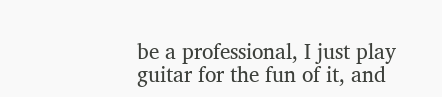be a professional, I just play guitar for the fun of it, and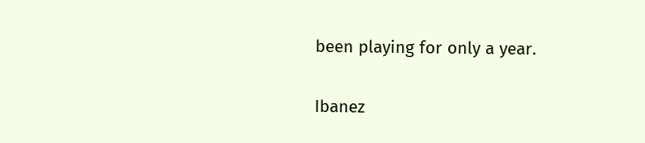been playing for only a year.


Ibanez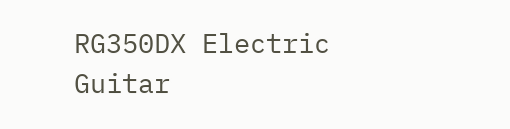RG350DX Electric Guitar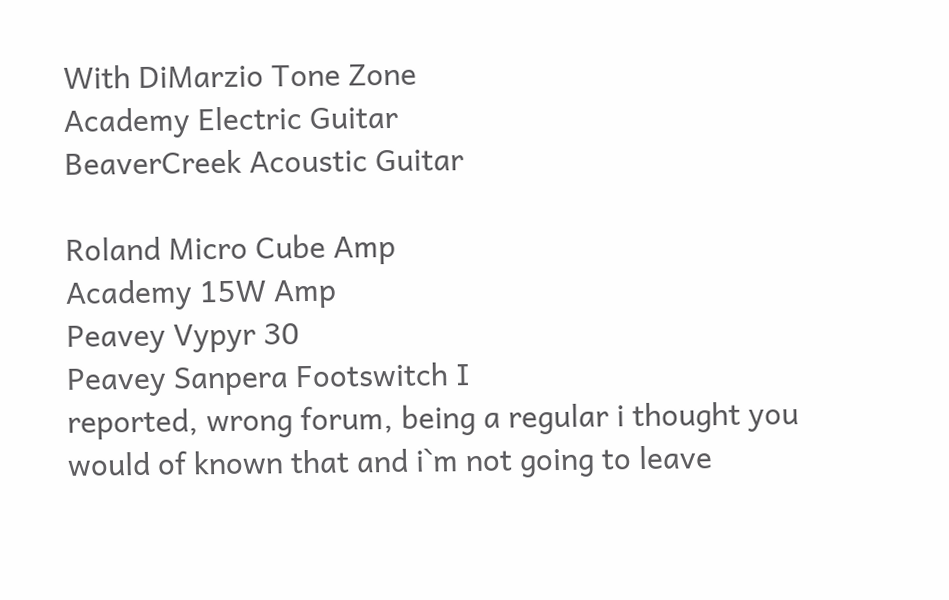With DiMarzio Tone Zone
Academy Electric Guitar
BeaverCreek Acoustic Guitar

Roland Micro Cube Amp
Academy 15W Amp
Peavey Vypyr 30
Peavey Sanpera Footswitch I
reported, wrong forum, being a regular i thought you would of known that and i`m not going to leave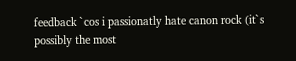feedback `cos i passionatly hate canon rock (it`s possibly the most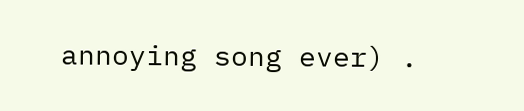annoying song ever) .